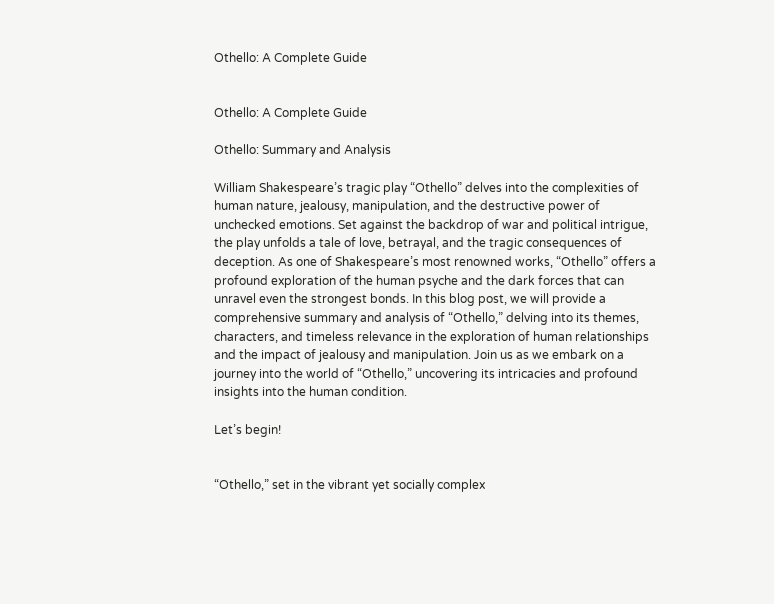Othello: A Complete Guide


Othello: A Complete Guide

Othello: Summary and Analysis

William Shakespeare’s tragic play “Othello” delves into the complexities of human nature, jealousy, manipulation, and the destructive power of unchecked emotions. Set against the backdrop of war and political intrigue, the play unfolds a tale of love, betrayal, and the tragic consequences of deception. As one of Shakespeare’s most renowned works, “Othello” offers a profound exploration of the human psyche and the dark forces that can unravel even the strongest bonds. In this blog post, we will provide a comprehensive summary and analysis of “Othello,” delving into its themes, characters, and timeless relevance in the exploration of human relationships and the impact of jealousy and manipulation. Join us as we embark on a journey into the world of “Othello,” uncovering its intricacies and profound insights into the human condition.

Let’s begin!


“Othello,” set in the vibrant yet socially complex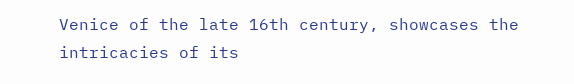Venice of the late 16th century, showcases the intricacies of its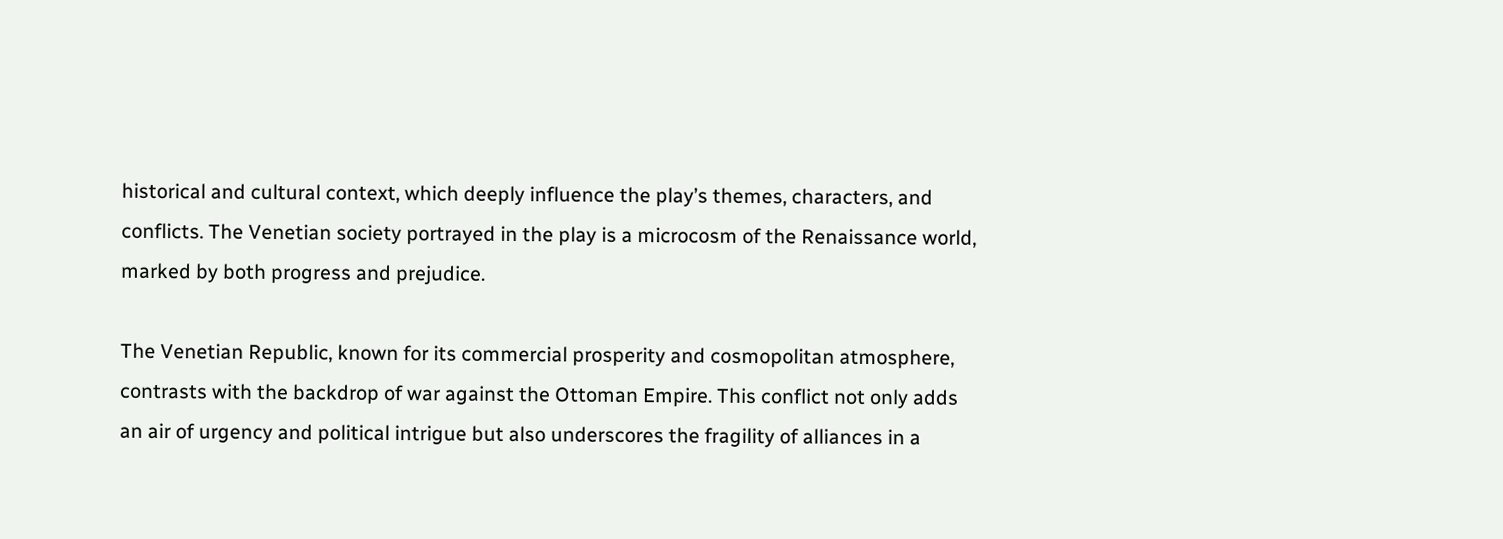historical and cultural context, which deeply influence the play’s themes, characters, and conflicts. The Venetian society portrayed in the play is a microcosm of the Renaissance world, marked by both progress and prejudice.

The Venetian Republic, known for its commercial prosperity and cosmopolitan atmosphere, contrasts with the backdrop of war against the Ottoman Empire. This conflict not only adds an air of urgency and political intrigue but also underscores the fragility of alliances in a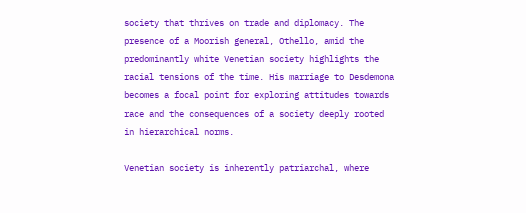society that thrives on trade and diplomacy. The presence of a Moorish general, Othello, amid the predominantly white Venetian society highlights the racial tensions of the time. His marriage to Desdemona becomes a focal point for exploring attitudes towards race and the consequences of a society deeply rooted in hierarchical norms.

Venetian society is inherently patriarchal, where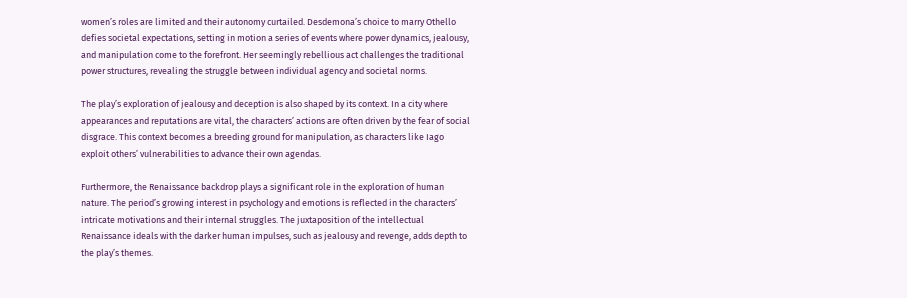women’s roles are limited and their autonomy curtailed. Desdemona’s choice to marry Othello defies societal expectations, setting in motion a series of events where power dynamics, jealousy, and manipulation come to the forefront. Her seemingly rebellious act challenges the traditional power structures, revealing the struggle between individual agency and societal norms.

The play’s exploration of jealousy and deception is also shaped by its context. In a city where appearances and reputations are vital, the characters’ actions are often driven by the fear of social disgrace. This context becomes a breeding ground for manipulation, as characters like Iago exploit others’ vulnerabilities to advance their own agendas.

Furthermore, the Renaissance backdrop plays a significant role in the exploration of human nature. The period’s growing interest in psychology and emotions is reflected in the characters’ intricate motivations and their internal struggles. The juxtaposition of the intellectual Renaissance ideals with the darker human impulses, such as jealousy and revenge, adds depth to the play’s themes.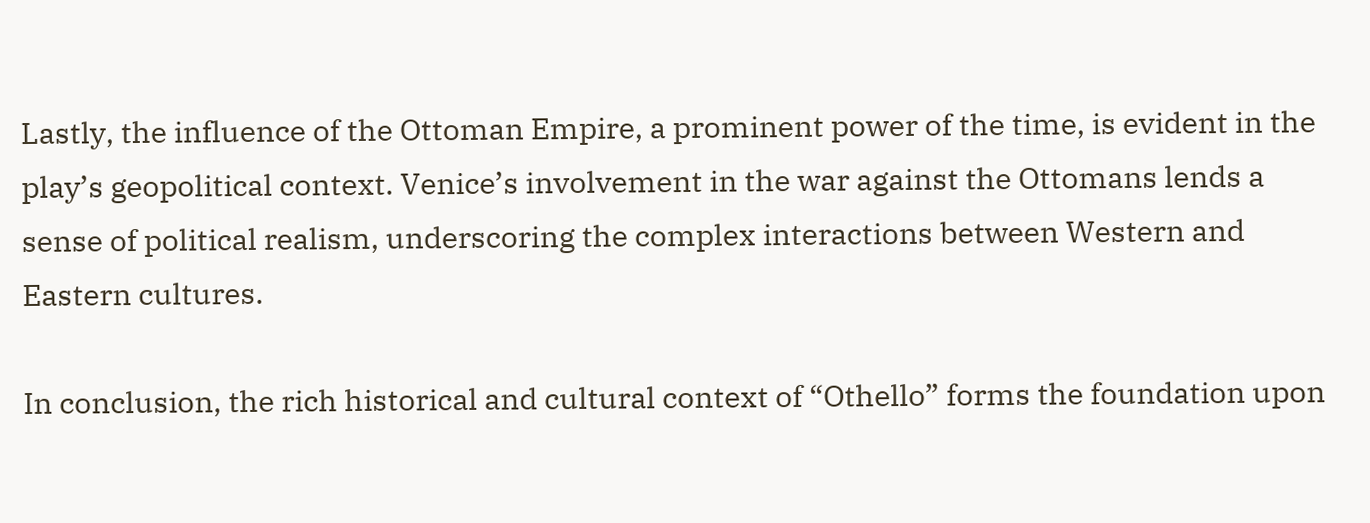Lastly, the influence of the Ottoman Empire, a prominent power of the time, is evident in the play’s geopolitical context. Venice’s involvement in the war against the Ottomans lends a sense of political realism, underscoring the complex interactions between Western and Eastern cultures.

In conclusion, the rich historical and cultural context of “Othello” forms the foundation upon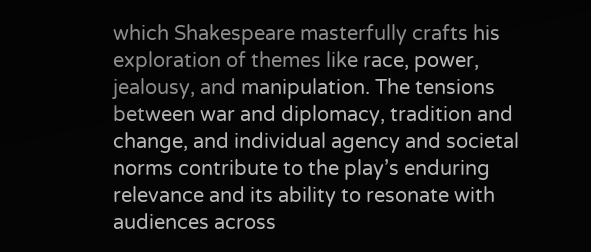which Shakespeare masterfully crafts his exploration of themes like race, power, jealousy, and manipulation. The tensions between war and diplomacy, tradition and change, and individual agency and societal norms contribute to the play’s enduring relevance and its ability to resonate with audiences across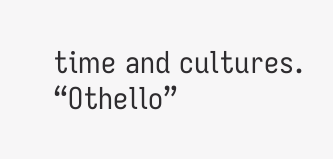time and cultures. “Othello”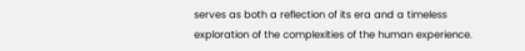serves as both a reflection of its era and a timeless exploration of the complexities of the human experience.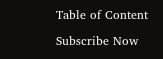Table of Content

Subscribe Now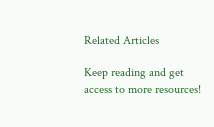Related Articles

Keep reading and get access to more resources!